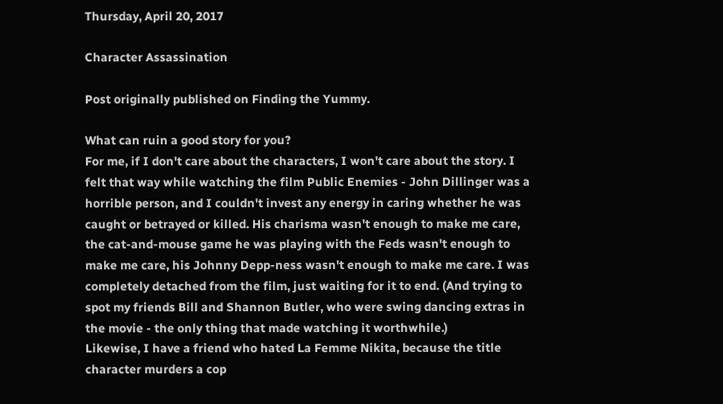Thursday, April 20, 2017

Character Assassination

Post originally published on Finding the Yummy.

What can ruin a good story for you?
For me, if I don't care about the characters, I won't care about the story. I felt that way while watching the film Public Enemies - John Dillinger was a horrible person, and I couldn't invest any energy in caring whether he was caught or betrayed or killed. His charisma wasn't enough to make me care, the cat-and-mouse game he was playing with the Feds wasn't enough to make me care, his Johnny Depp-ness wasn't enough to make me care. I was completely detached from the film, just waiting for it to end. (And trying to spot my friends Bill and Shannon Butler, who were swing dancing extras in the movie - the only thing that made watching it worthwhile.)
Likewise, I have a friend who hated La Femme Nikita, because the title character murders a cop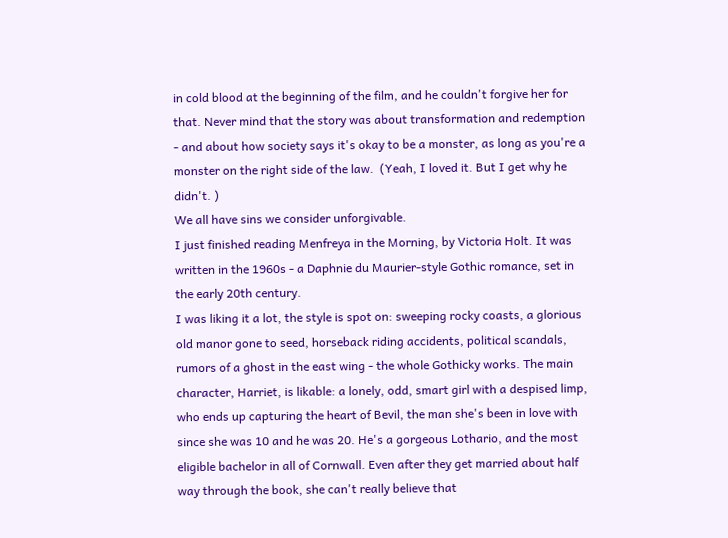in cold blood at the beginning of the film, and he couldn't forgive her for that. Never mind that the story was about transformation and redemption - and about how society says it's okay to be a monster, as long as you're a monster on the right side of the law.  (Yeah, I loved it. But I get why he didn't. )
We all have sins we consider unforgivable.
I just finished reading Menfreya in the Morning, by Victoria Holt. It was written in the 1960s - a Daphnie du Maurier-style Gothic romance, set in the early 20th century.
I was liking it a lot, the style is spot on: sweeping rocky coasts, a glorious old manor gone to seed, horseback riding accidents, political scandals, rumors of a ghost in the east wing - the whole Gothicky works. The main character, Harriet, is likable: a lonely, odd, smart girl with a despised limp, who ends up capturing the heart of Bevil, the man she's been in love with since she was 10 and he was 20. He's a gorgeous Lothario, and the most eligible bachelor in all of Cornwall. Even after they get married about half way through the book, she can't really believe that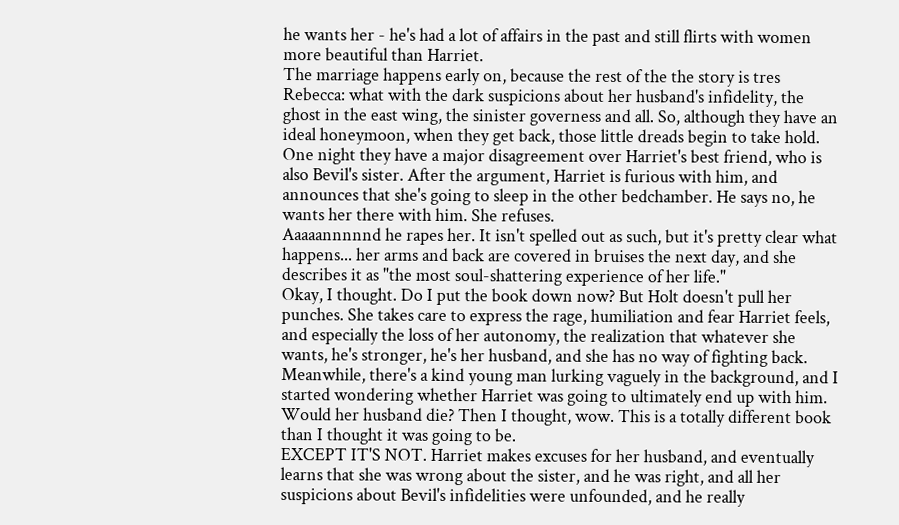he wants her - he's had a lot of affairs in the past and still flirts with women more beautiful than Harriet.
The marriage happens early on, because the rest of the the story is tres Rebecca: what with the dark suspicions about her husband's infidelity, the ghost in the east wing, the sinister governess and all. So, although they have an ideal honeymoon, when they get back, those little dreads begin to take hold. One night they have a major disagreement over Harriet's best friend, who is also Bevil's sister. After the argument, Harriet is furious with him, and announces that she's going to sleep in the other bedchamber. He says no, he wants her there with him. She refuses.
Aaaaannnnnd he rapes her. It isn't spelled out as such, but it's pretty clear what happens... her arms and back are covered in bruises the next day, and she describes it as "the most soul-shattering experience of her life."
Okay, I thought. Do I put the book down now? But Holt doesn't pull her punches. She takes care to express the rage, humiliation and fear Harriet feels, and especially the loss of her autonomy, the realization that whatever she wants, he's stronger, he's her husband, and she has no way of fighting back.
Meanwhile, there's a kind young man lurking vaguely in the background, and I started wondering whether Harriet was going to ultimately end up with him. Would her husband die? Then I thought, wow. This is a totally different book than I thought it was going to be.
EXCEPT IT'S NOT. Harriet makes excuses for her husband, and eventually learns that she was wrong about the sister, and he was right, and all her suspicions about Bevil's infidelities were unfounded, and he really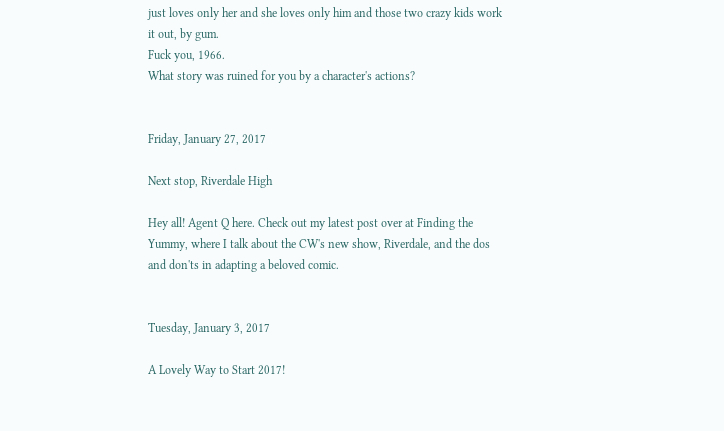just loves only her and she loves only him and those two crazy kids work it out, by gum.
Fuck you, 1966.
What story was ruined for you by a character's actions?


Friday, January 27, 2017

Next stop, Riverdale High

Hey all! Agent Q here. Check out my latest post over at Finding the Yummy, where I talk about the CW's new show, Riverdale, and the dos and don'ts in adapting a beloved comic.


Tuesday, January 3, 2017

A Lovely Way to Start 2017!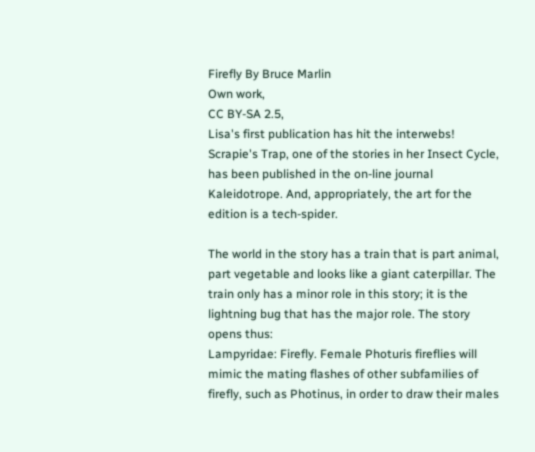Firefly By Bruce Marlin
Own work,
CC BY-SA 2.5,
Lisa's first publication has hit the interwebs! Scrapie's Trap, one of the stories in her Insect Cycle, has been published in the on-line journal Kaleidotrope. And, appropriately, the art for the edition is a tech-spider.

The world in the story has a train that is part animal, part vegetable and looks like a giant caterpillar. The train only has a minor role in this story; it is the lightning bug that has the major role. The story opens thus:
Lampyridae: Firefly. Female Photuris fireflies will mimic the mating flashes of other subfamilies of firefly, such as Photinus, in order to draw their males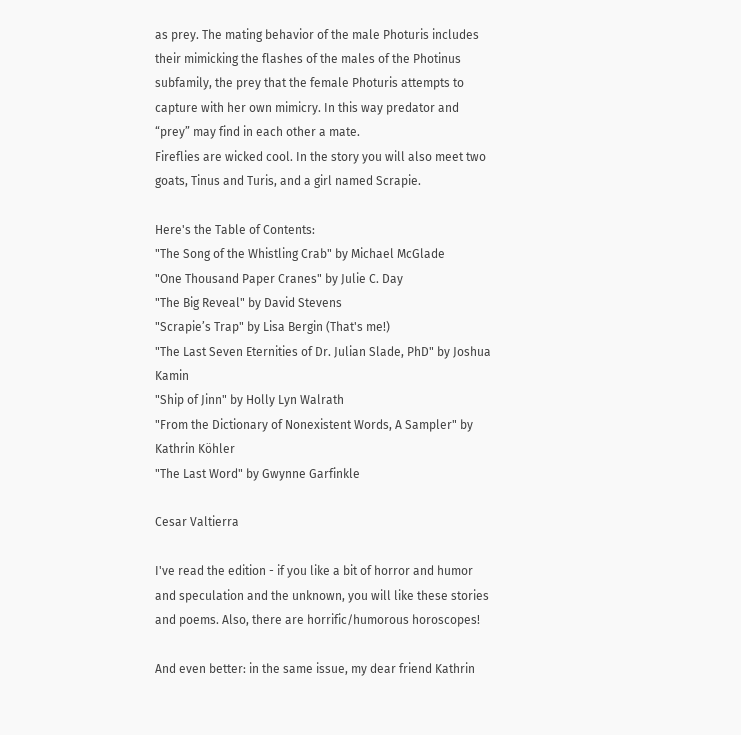as prey. The mating behavior of the male Photuris includes their mimicking the flashes of the males of the Photinus subfamily, the prey that the female Photuris attempts to capture with her own mimicry. In this way predator and “prey” may find in each other a mate.
Fireflies are wicked cool. In the story you will also meet two goats, Tinus and Turis, and a girl named Scrapie.

Here's the Table of Contents:
"The Song of the Whistling Crab" by Michael McGlade
"One Thousand Paper Cranes" by Julie C. Day
"The Big Reveal" by David Stevens
"Scrapie’s Trap" by Lisa Bergin (That's me!)
"The Last Seven Eternities of Dr. Julian Slade, PhD" by Joshua Kamin
"Ship of Jinn" by Holly Lyn Walrath
"From the Dictionary of Nonexistent Words, A Sampler" by Kathrin Köhler
"The Last Word" by Gwynne Garfinkle

Cesar Valtierra

I've read the edition - if you like a bit of horror and humor and speculation and the unknown, you will like these stories and poems. Also, there are horrific/humorous horoscopes!

And even better: in the same issue, my dear friend Kathrin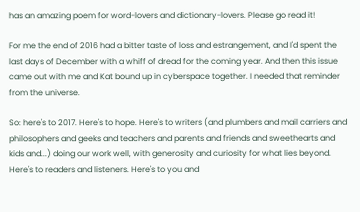has an amazing poem for word-lovers and dictionary-lovers. Please go read it!

For me the end of 2016 had a bitter taste of loss and estrangement, and I'd spent the last days of December with a whiff of dread for the coming year. And then this issue came out with me and Kat bound up in cyberspace together. I needed that reminder from the universe.

So: here's to 2017. Here's to hope. Here's to writers (and plumbers and mail carriers and philosophers and geeks and teachers and parents and friends and sweethearts and kids and...) doing our work well, with generosity and curiosity for what lies beyond. Here's to readers and listeners. Here's to you and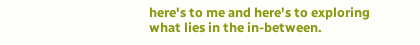here's to me and here's to exploring what lies in the in-between.